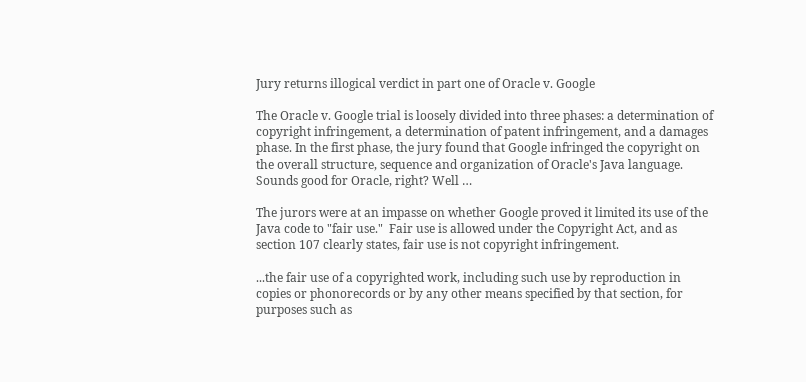Jury returns illogical verdict in part one of Oracle v. Google

The Oracle v. Google trial is loosely divided into three phases: a determination of copyright infringement, a determination of patent infringement, and a damages phase. In the first phase, the jury found that Google infringed the copyright on the overall structure, sequence and organization of Oracle's Java language. Sounds good for Oracle, right? Well …

The jurors were at an impasse on whether Google proved it limited its use of the Java code to "fair use."  Fair use is allowed under the Copyright Act, and as section 107 clearly states, fair use is not copyright infringement.

...the fair use of a copyrighted work, including such use by reproduction in copies or phonorecords or by any other means specified by that section, for purposes such as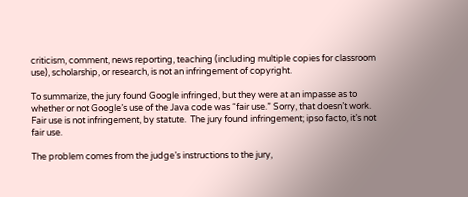criticism, comment, news reporting, teaching (including multiple copies for classroom use), scholarship, or research, is not an infringement of copyright.

To summarize, the jury found Google infringed, but they were at an impasse as to whether or not Google’s use of the Java code was “fair use.” Sorry, that doesn’t work. Fair use is not infringement, by statute.  The jury found infringement; ipso facto, it’s not fair use.

The problem comes from the judge’s instructions to the jury,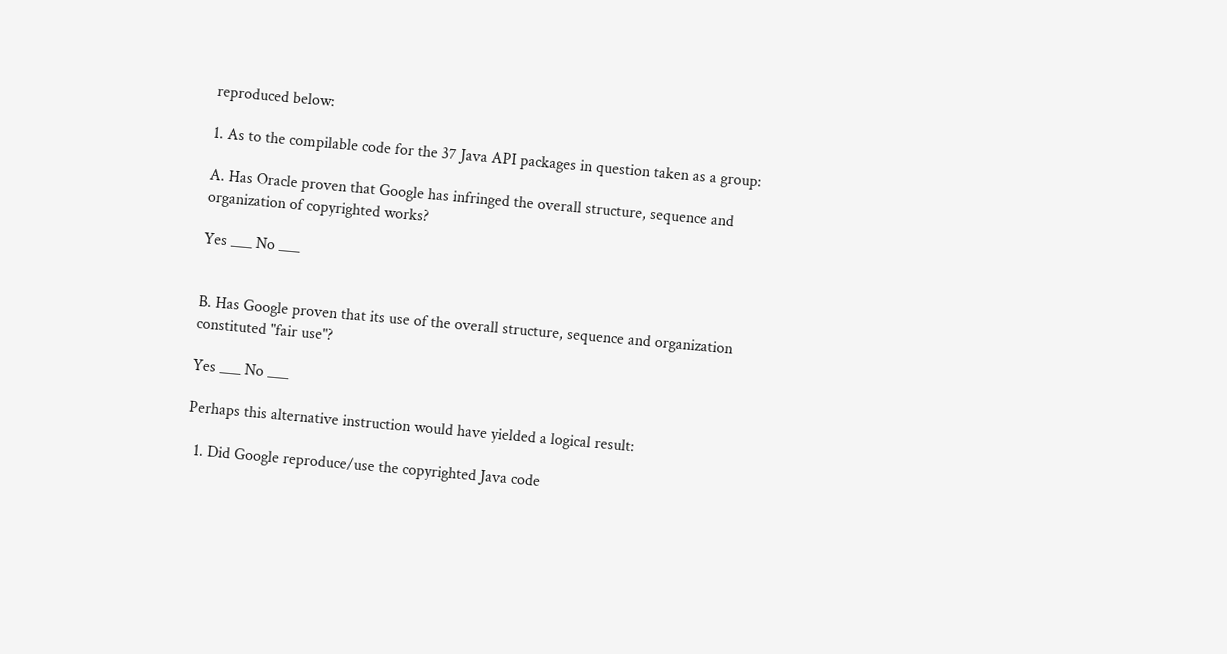reproduced below:

1. As to the compilable code for the 37 Java API packages in question taken as a group:

A. Has Oracle proven that Google has infringed the overall structure, sequence and organization of copyrighted works?

Yes ___ No ___


B. Has Google proven that its use of the overall structure, sequence and organization constituted "fair use"?

Yes ___ No ___

Perhaps this alternative instruction would have yielded a logical result:

  1. Did Google reproduce/use the copyrighted Java code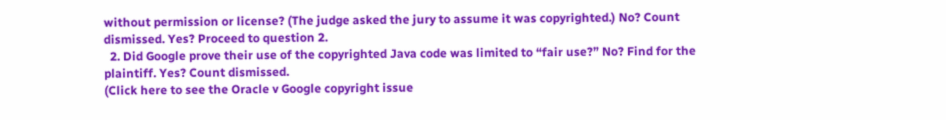without permission or license? (The judge asked the jury to assume it was copyrighted.) No? Count dismissed. Yes? Proceed to question 2.
  2. Did Google prove their use of the copyrighted Java code was limited to “fair use?” No? Find for the plaintiff. Yes? Count dismissed.
(Click here to see the Oracle v Google copyright issue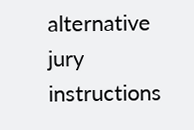alternative jury instructions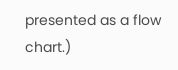presented as a flow chart.)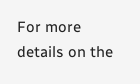For more details on the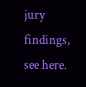jury findings, see here.